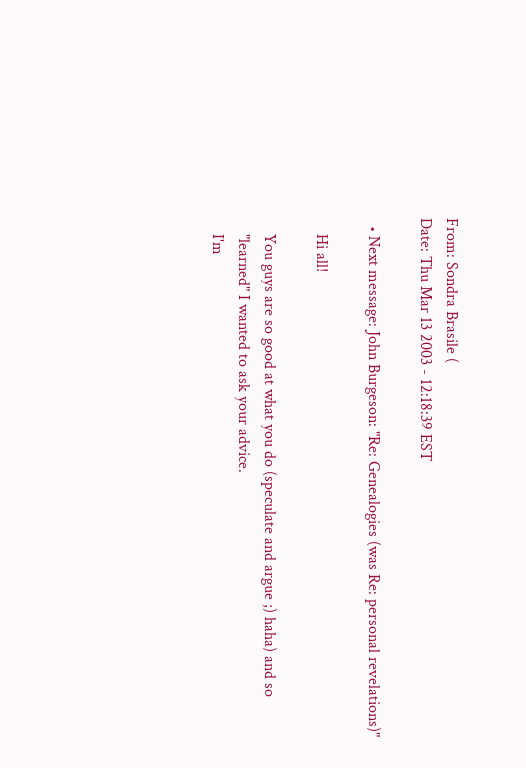From: Sondra Brasile (
Date: Thu Mar 13 2003 - 12:18:39 EST

  • Next message: John Burgeson: "Re: Genealogies (was Re: personal revelations)"

    Hi all!

    You guys are so good at what you do (speculate and argue ;) haha) and so
    "learned" I wanted to ask your advice.
    I'm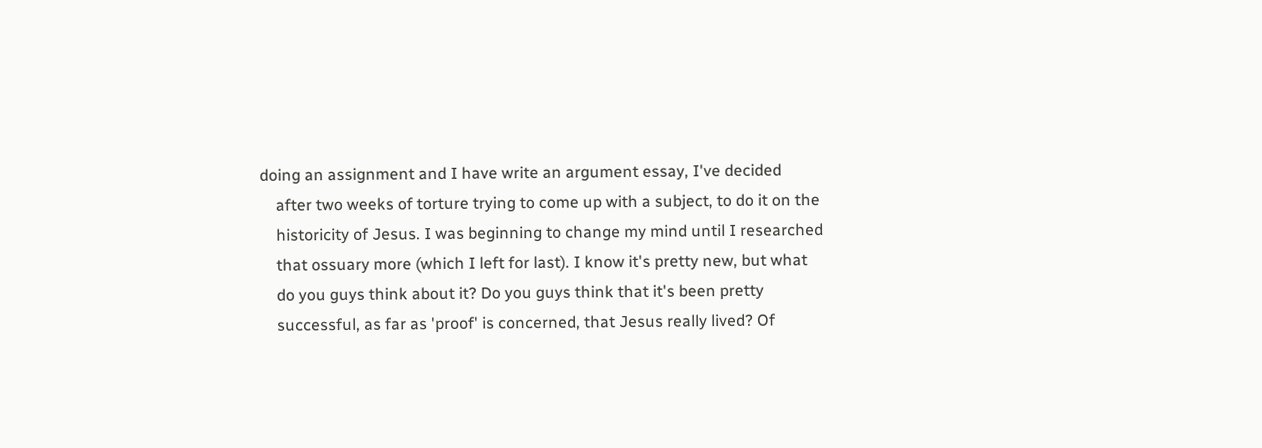doing an assignment and I have write an argument essay, I've decided
    after two weeks of torture trying to come up with a subject, to do it on the
    historicity of Jesus. I was beginning to change my mind until I researched
    that ossuary more (which I left for last). I know it's pretty new, but what
    do you guys think about it? Do you guys think that it's been pretty
    successful, as far as 'proof' is concerned, that Jesus really lived? Of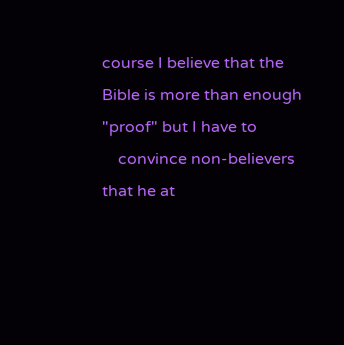course I believe that the Bible is more than enough "proof" but I have to
    convince non-believers that he at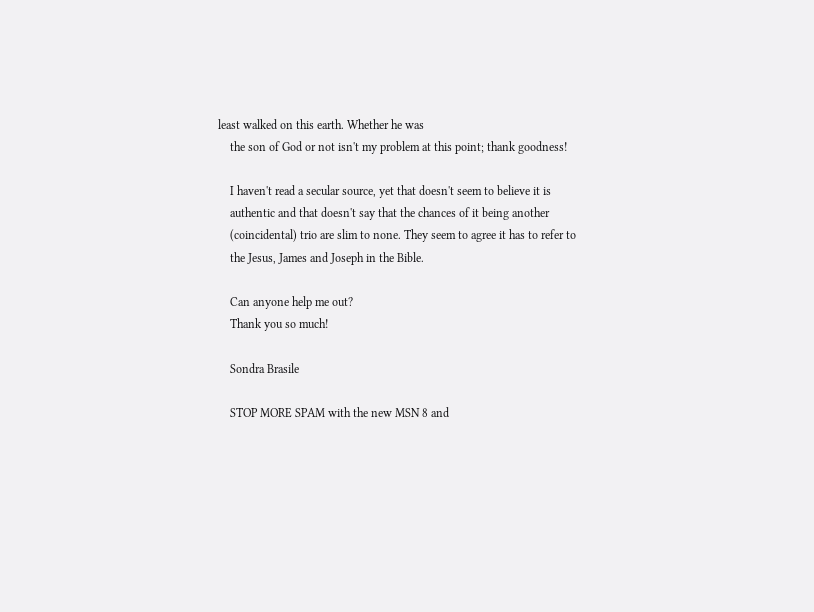least walked on this earth. Whether he was
    the son of God or not isn't my problem at this point; thank goodness!

    I haven't read a secular source, yet that doesn't seem to believe it is
    authentic and that doesn't say that the chances of it being another
    (coincidental) trio are slim to none. They seem to agree it has to refer to
    the Jesus, James and Joseph in the Bible.

    Can anyone help me out?
    Thank you so much!

    Sondra Brasile

    STOP MORE SPAM with the new MSN 8 and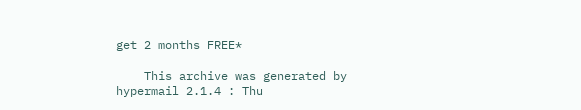get 2 months FREE*

    This archive was generated by hypermail 2.1.4 : Thu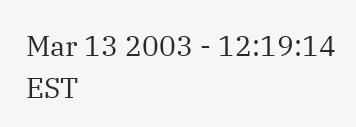Mar 13 2003 - 12:19:14 EST